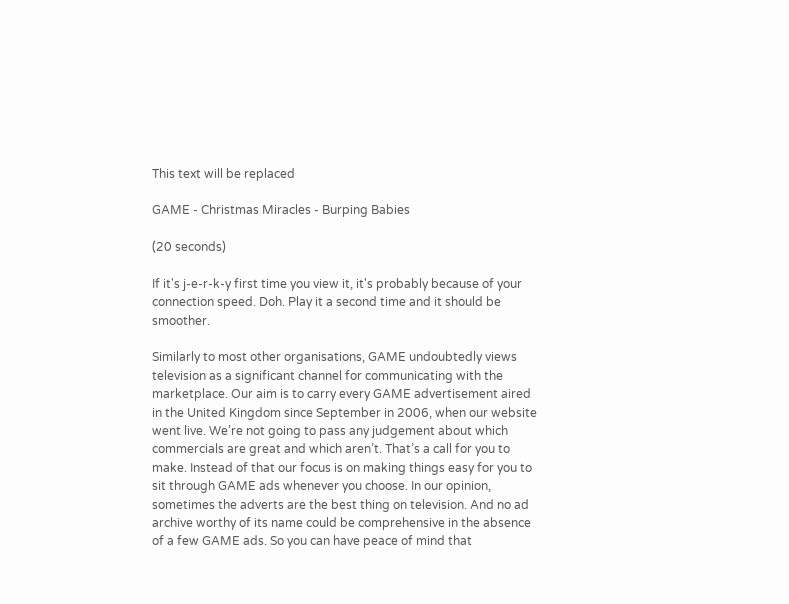This text will be replaced

GAME - Christmas Miracles - Burping Babies

(20 seconds)

If it's j-e-r-k-y first time you view it, it's probably because of your connection speed. Doh. Play it a second time and it should be smoother.

Similarly to most other organisations, GAME undoubtedly views television as a significant channel for communicating with the marketplace. Our aim is to carry every GAME advertisement aired in the United Kingdom since September in 2006, when our website went live. We’re not going to pass any judgement about which commercials are great and which aren’t. That’s a call for you to make. Instead of that our focus is on making things easy for you to sit through GAME ads whenever you choose. In our opinion, sometimes the adverts are the best thing on television. And no ad archive worthy of its name could be comprehensive in the absence of a few GAME ads. So you can have peace of mind that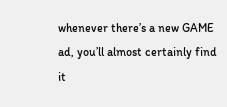whenever there’s a new GAME ad, you’ll almost certainly find it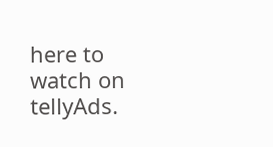here to watch on tellyAds.